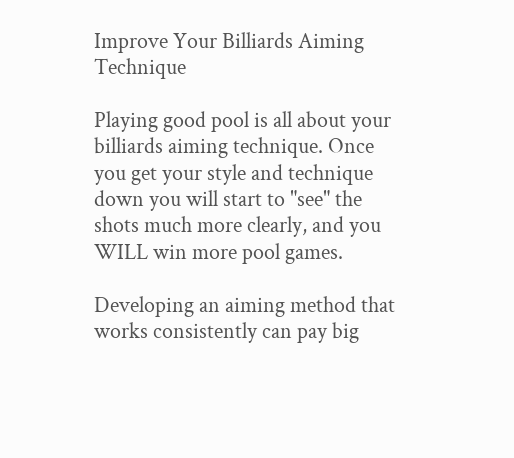Improve Your Billiards Aiming Technique

Playing good pool is all about your billiards aiming technique. Once you get your style and technique down you will start to "see" the shots much more clearly, and you WILL win more pool games.

Developing an aiming method that works consistently can pay big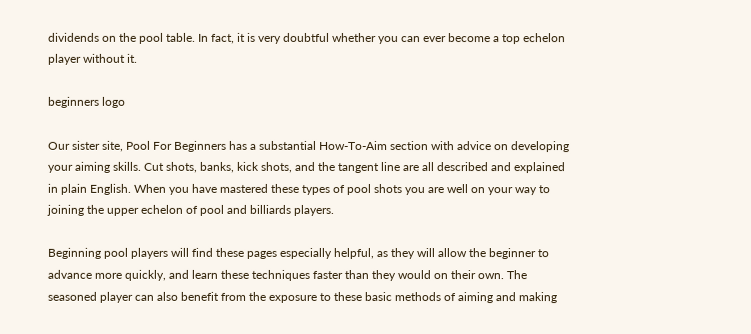dividends on the pool table. In fact, it is very doubtful whether you can ever become a top echelon player without it.

beginners logo

Our sister site, Pool For Beginners has a substantial How-To-Aim section with advice on developing your aiming skills. Cut shots, banks, kick shots, and the tangent line are all described and explained in plain English. When you have mastered these types of pool shots you are well on your way to joining the upper echelon of pool and billiards players.

Beginning pool players will find these pages especially helpful, as they will allow the beginner to advance more quickly, and learn these techniques faster than they would on their own. The seasoned player can also benefit from the exposure to these basic methods of aiming and making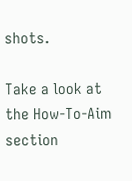shots.

Take a look at the How-To-Aim section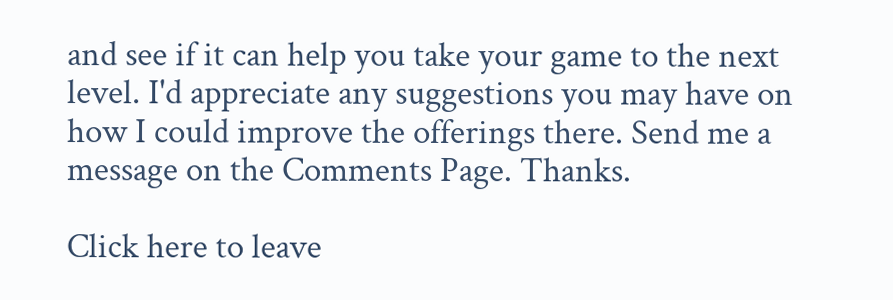and see if it can help you take your game to the next level. I'd appreciate any suggestions you may have on how I could improve the offerings there. Send me a message on the Comments Page. Thanks.

Click here to leave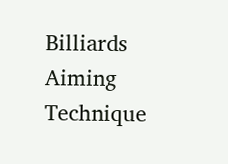Billiards Aiming Technique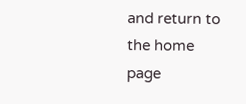and return to the home page